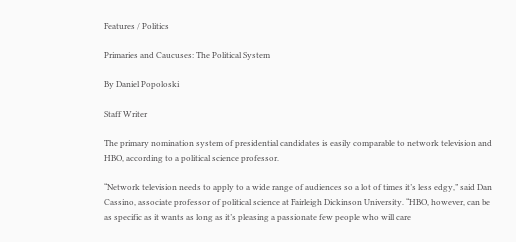Features / Politics

Primaries and Caucuses: The Political System

By Daniel Popoloski

Staff Writer

The primary nomination system of presidential candidates is easily comparable to network television and HBO, according to a political science professor.

“Network television needs to apply to a wide range of audiences so a lot of times it’s less edgy,” said Dan Cassino, associate professor of political science at Fairleigh Dickinson University. “HBO, however, can be as specific as it wants as long as it’s pleasing a passionate few people who will care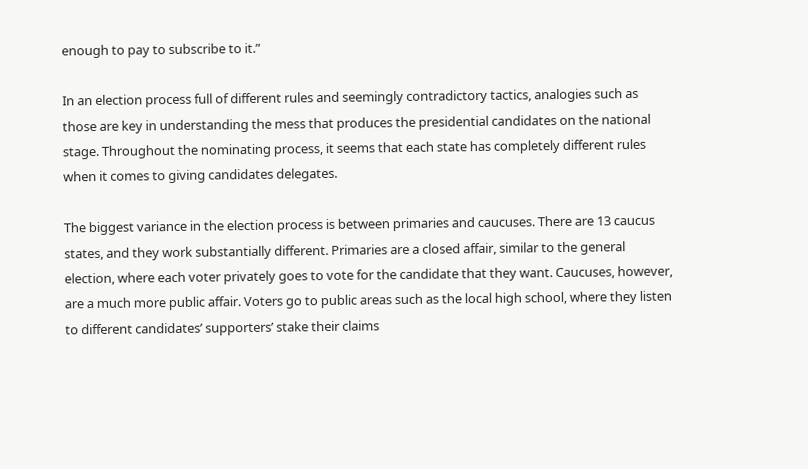enough to pay to subscribe to it.”

In an election process full of different rules and seemingly contradictory tactics, analogies such as those are key in understanding the mess that produces the presidential candidates on the national stage. Throughout the nominating process, it seems that each state has completely different rules when it comes to giving candidates delegates.

The biggest variance in the election process is between primaries and caucuses. There are 13 caucus states, and they work substantially different. Primaries are a closed affair, similar to the general election, where each voter privately goes to vote for the candidate that they want. Caucuses, however, are a much more public affair. Voters go to public areas such as the local high school, where they listen to different candidates’ supporters’ stake their claims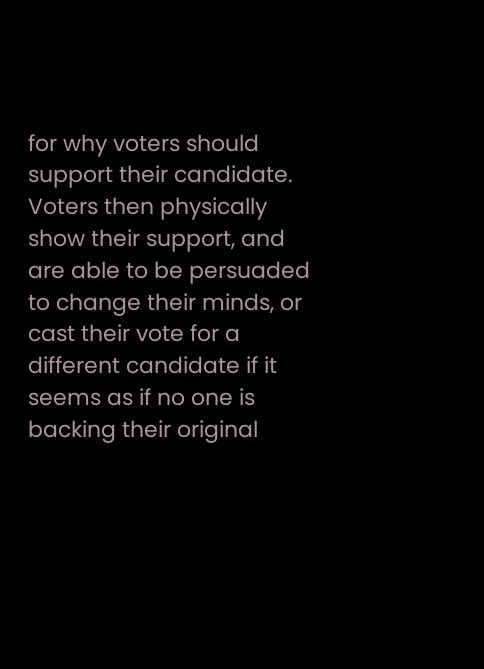for why voters should support their candidate. Voters then physically show their support, and are able to be persuaded to change their minds, or cast their vote for a different candidate if it seems as if no one is backing their original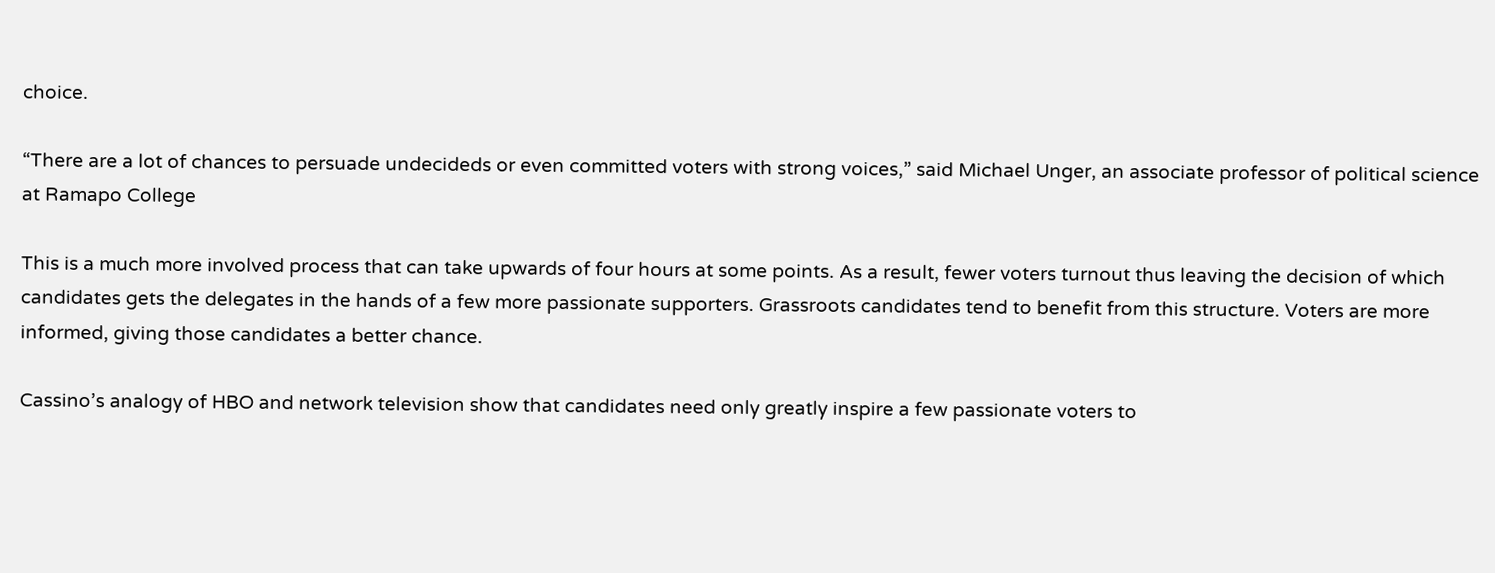choice.

“There are a lot of chances to persuade undecideds or even committed voters with strong voices,” said Michael Unger, an associate professor of political science at Ramapo College

This is a much more involved process that can take upwards of four hours at some points. As a result, fewer voters turnout thus leaving the decision of which candidates gets the delegates in the hands of a few more passionate supporters. Grassroots candidates tend to benefit from this structure. Voters are more informed, giving those candidates a better chance.

Cassino’s analogy of HBO and network television show that candidates need only greatly inspire a few passionate voters to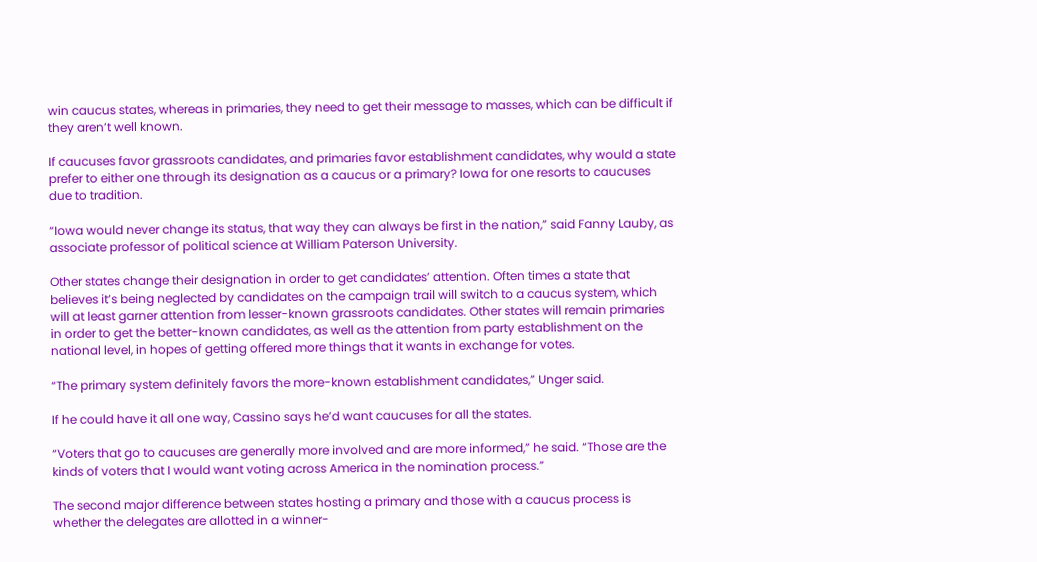win caucus states, whereas in primaries, they need to get their message to masses, which can be difficult if they aren’t well known.

If caucuses favor grassroots candidates, and primaries favor establishment candidates, why would a state prefer to either one through its designation as a caucus or a primary? Iowa for one resorts to caucuses due to tradition.

“Iowa would never change its status, that way they can always be first in the nation,” said Fanny Lauby, as associate professor of political science at William Paterson University.

Other states change their designation in order to get candidates’ attention. Often times a state that believes it’s being neglected by candidates on the campaign trail will switch to a caucus system, which will at least garner attention from lesser-known grassroots candidates. Other states will remain primaries in order to get the better-known candidates, as well as the attention from party establishment on the national level, in hopes of getting offered more things that it wants in exchange for votes.

“The primary system definitely favors the more-known establishment candidates,” Unger said.

If he could have it all one way, Cassino says he’d want caucuses for all the states.

“Voters that go to caucuses are generally more involved and are more informed,” he said. “Those are the kinds of voters that I would want voting across America in the nomination process.”

The second major difference between states hosting a primary and those with a caucus process is whether the delegates are allotted in a winner-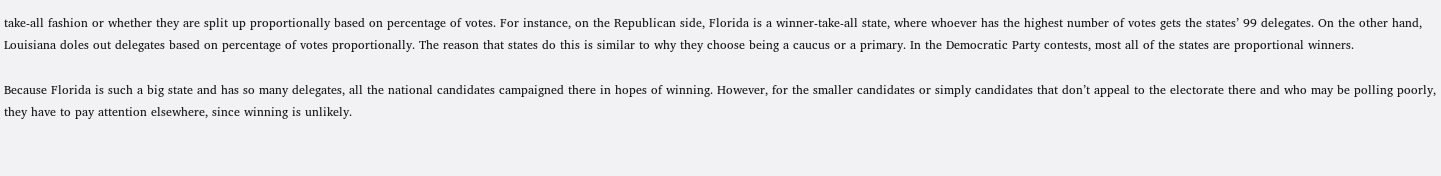take-all fashion or whether they are split up proportionally based on percentage of votes. For instance, on the Republican side, Florida is a winner-take-all state, where whoever has the highest number of votes gets the states’ 99 delegates. On the other hand, Louisiana doles out delegates based on percentage of votes proportionally. The reason that states do this is similar to why they choose being a caucus or a primary. In the Democratic Party contests, most all of the states are proportional winners.

Because Florida is such a big state and has so many delegates, all the national candidates campaigned there in hopes of winning. However, for the smaller candidates or simply candidates that don’t appeal to the electorate there and who may be polling poorly, they have to pay attention elsewhere, since winning is unlikely.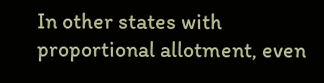In other states with proportional allotment, even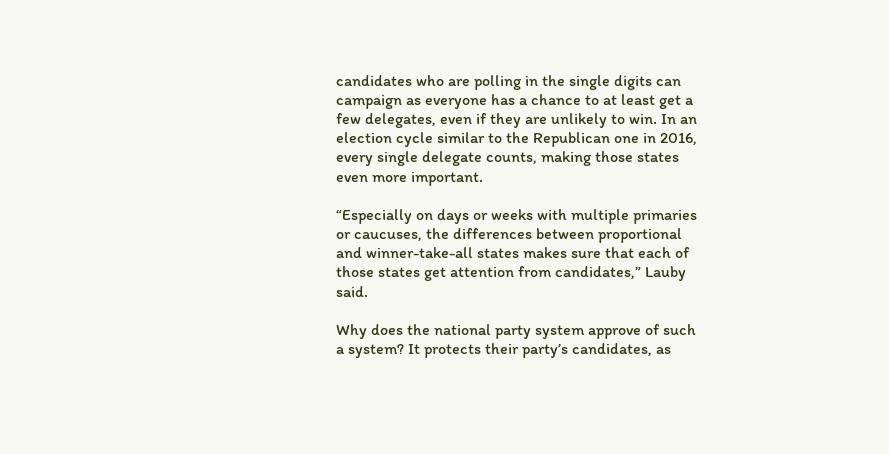candidates who are polling in the single digits can campaign as everyone has a chance to at least get a few delegates, even if they are unlikely to win. In an election cycle similar to the Republican one in 2016, every single delegate counts, making those states even more important.

“Especially on days or weeks with multiple primaries or caucuses, the differences between proportional and winner-take-all states makes sure that each of those states get attention from candidates,” Lauby said.

Why does the national party system approve of such a system? It protects their party’s candidates, as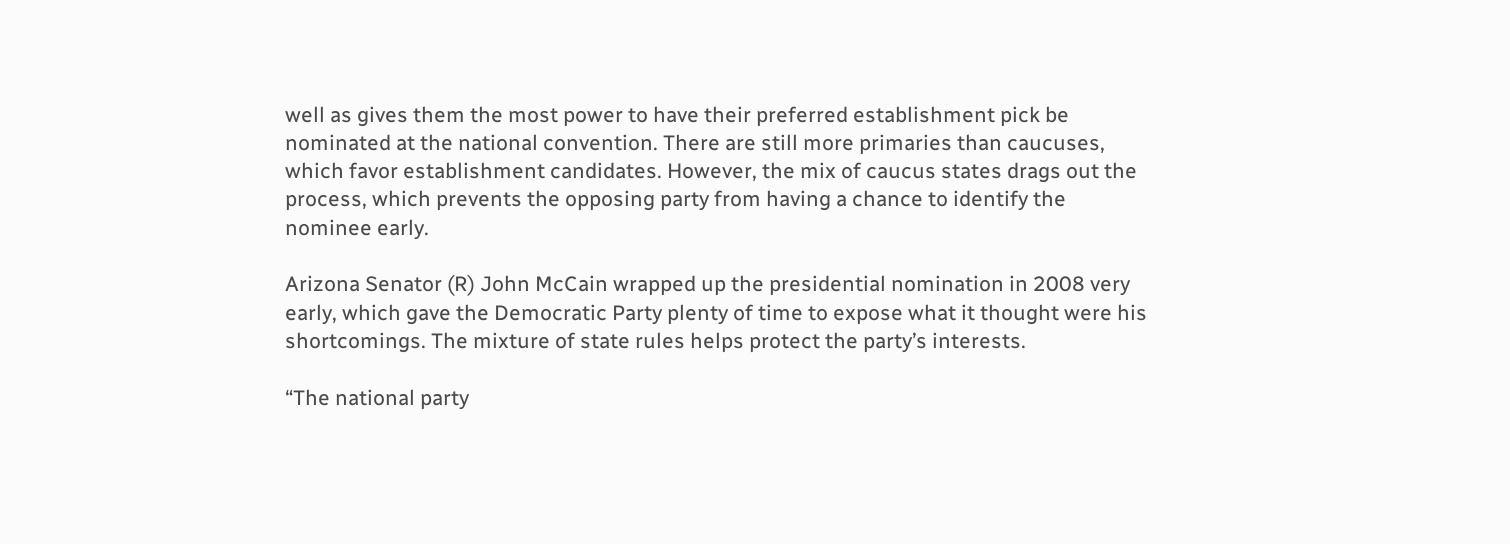well as gives them the most power to have their preferred establishment pick be nominated at the national convention. There are still more primaries than caucuses, which favor establishment candidates. However, the mix of caucus states drags out the process, which prevents the opposing party from having a chance to identify the nominee early.

Arizona Senator (R) John McCain wrapped up the presidential nomination in 2008 very early, which gave the Democratic Party plenty of time to expose what it thought were his shortcomings. The mixture of state rules helps protect the party’s interests.

“The national party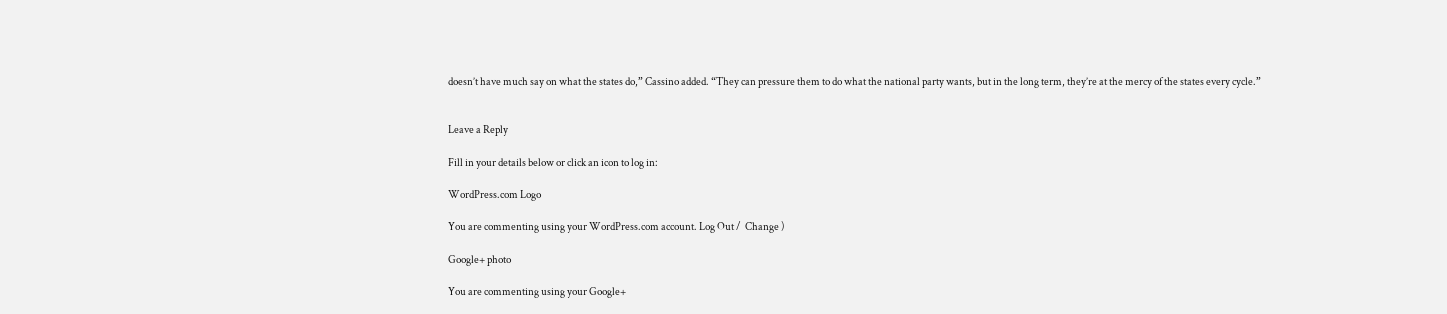doesn’t have much say on what the states do,” Cassino added. “They can pressure them to do what the national party wants, but in the long term, they’re at the mercy of the states every cycle.”


Leave a Reply

Fill in your details below or click an icon to log in:

WordPress.com Logo

You are commenting using your WordPress.com account. Log Out /  Change )

Google+ photo

You are commenting using your Google+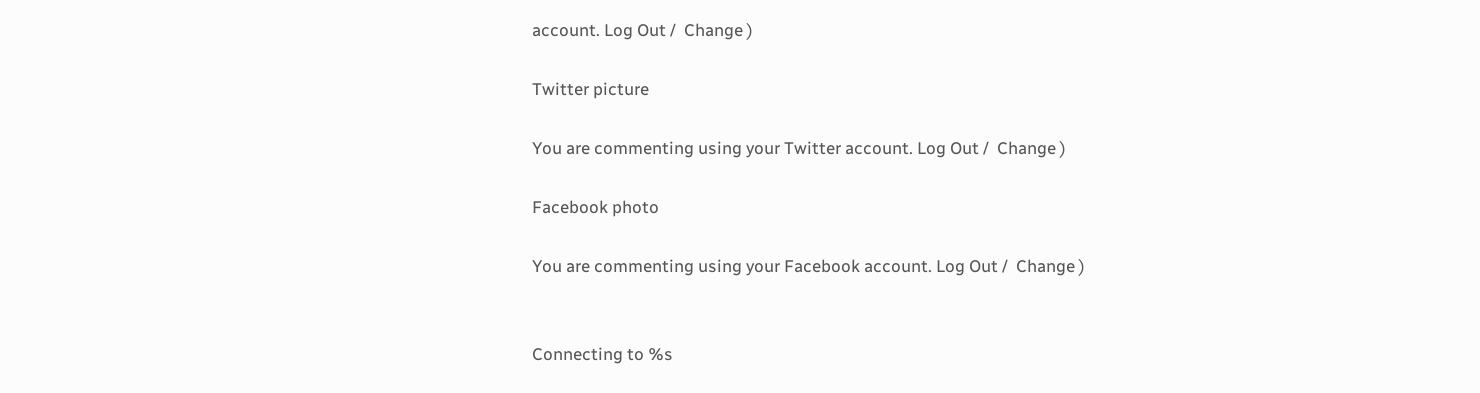account. Log Out /  Change )

Twitter picture

You are commenting using your Twitter account. Log Out /  Change )

Facebook photo

You are commenting using your Facebook account. Log Out /  Change )


Connecting to %s